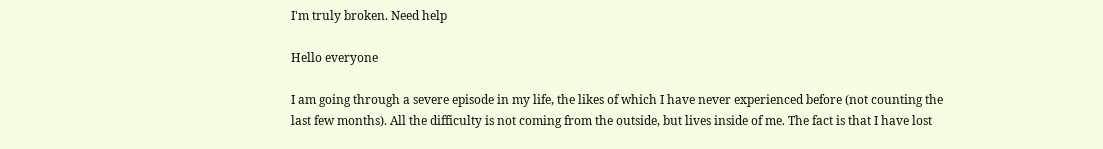I'm truly broken. Need help

Hello everyone

I am going through a severe episode in my life, the likes of which I have never experienced before (not counting the last few months). All the difficulty is not coming from the outside, but lives inside of me. The fact is that I have lost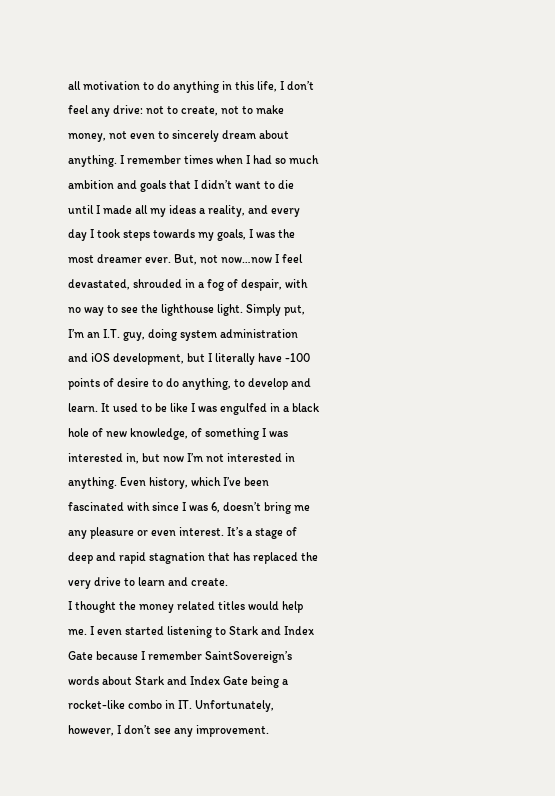all motivation to do anything in this life, I don’t feel any drive: not to create, not to make money, not even to sincerely dream about anything. I remember times when I had so much ambition and goals that I didn’t want to die until I made all my ideas a reality, and every day I took steps towards my goals, I was the most dreamer ever. But, not now…now I feel devastated, shrouded in a fog of despair, with no way to see the lighthouse light. Simply put, I’m an I.T. guy, doing system administration and iOS development, but I literally have -100 points of desire to do anything, to develop and learn. It used to be like I was engulfed in a black hole of new knowledge, of something I was interested in, but now I’m not interested in anything. Even history, which I’ve been fascinated with since I was 6, doesn’t bring me any pleasure or even interest. It’s a stage of deep and rapid stagnation that has replaced the very drive to learn and create.
I thought the money related titles would help me. I even started listening to Stark and Index Gate because I remember SaintSovereign’s words about Stark and Index Gate being a rocket-like combo in IT. Unfortunately, however, I don’t see any improvement.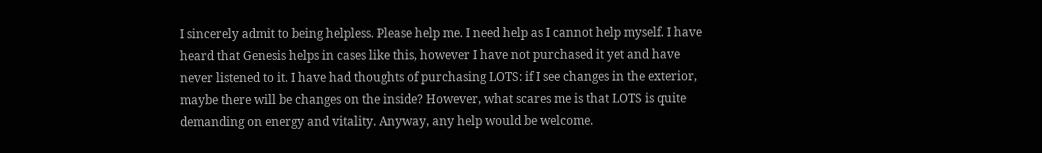I sincerely admit to being helpless. Please help me. I need help as I cannot help myself. I have heard that Genesis helps in cases like this, however I have not purchased it yet and have never listened to it. I have had thoughts of purchasing LOTS: if I see changes in the exterior, maybe there will be changes on the inside? However, what scares me is that LOTS is quite demanding on energy and vitality. Anyway, any help would be welcome.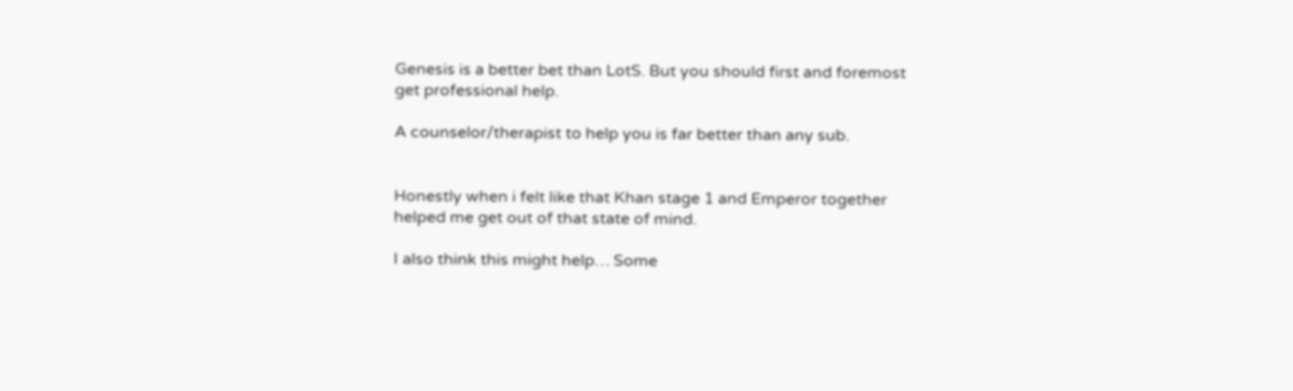Genesis is a better bet than LotS. But you should first and foremost get professional help.

A counselor/therapist to help you is far better than any sub.


Honestly when i felt like that Khan stage 1 and Emperor together helped me get out of that state of mind.

I also think this might help… Some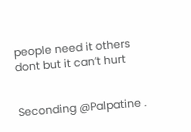people need it others dont but it can’t hurt


Seconding @Palpatine .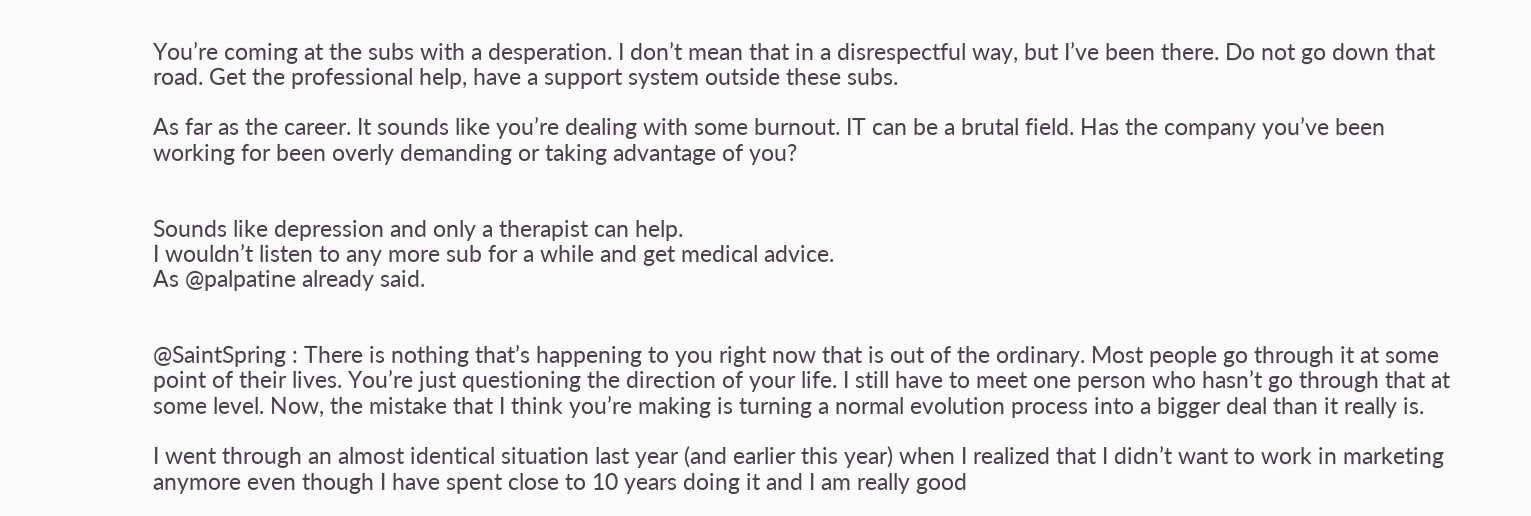You’re coming at the subs with a desperation. I don’t mean that in a disrespectful way, but I’ve been there. Do not go down that road. Get the professional help, have a support system outside these subs.

As far as the career. It sounds like you’re dealing with some burnout. IT can be a brutal field. Has the company you’ve been working for been overly demanding or taking advantage of you?


Sounds like depression and only a therapist can help.
I wouldn’t listen to any more sub for a while and get medical advice.
As @palpatine already said.


@SaintSpring : There is nothing that’s happening to you right now that is out of the ordinary. Most people go through it at some point of their lives. You’re just questioning the direction of your life. I still have to meet one person who hasn’t go through that at some level. Now, the mistake that I think you’re making is turning a normal evolution process into a bigger deal than it really is.

I went through an almost identical situation last year (and earlier this year) when I realized that I didn’t want to work in marketing anymore even though I have spent close to 10 years doing it and I am really good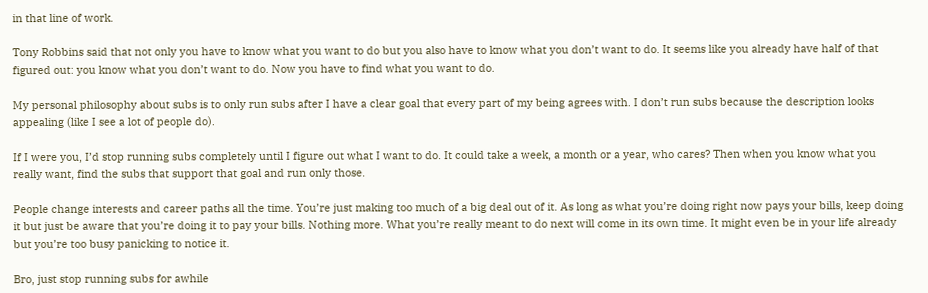in that line of work.

Tony Robbins said that not only you have to know what you want to do but you also have to know what you don’t want to do. It seems like you already have half of that figured out: you know what you don’t want to do. Now you have to find what you want to do.

My personal philosophy about subs is to only run subs after I have a clear goal that every part of my being agrees with. I don’t run subs because the description looks appealing (like I see a lot of people do).

If I were you, I’d stop running subs completely until I figure out what I want to do. It could take a week, a month or a year, who cares? Then when you know what you really want, find the subs that support that goal and run only those.

People change interests and career paths all the time. You’re just making too much of a big deal out of it. As long as what you’re doing right now pays your bills, keep doing it but just be aware that you’re doing it to pay your bills. Nothing more. What you’re really meant to do next will come in its own time. It might even be in your life already but you’re too busy panicking to notice it.

Bro, just stop running subs for awhile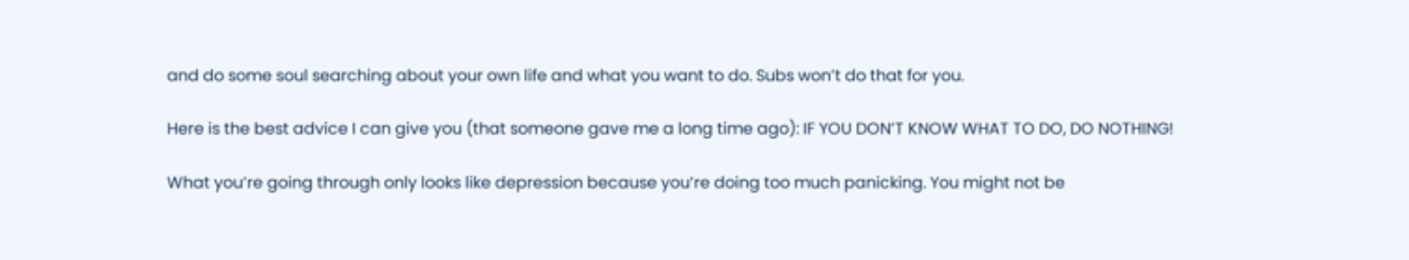and do some soul searching about your own life and what you want to do. Subs won’t do that for you.

Here is the best advice I can give you (that someone gave me a long time ago): IF YOU DON’T KNOW WHAT TO DO, DO NOTHING!

What you’re going through only looks like depression because you’re doing too much panicking. You might not be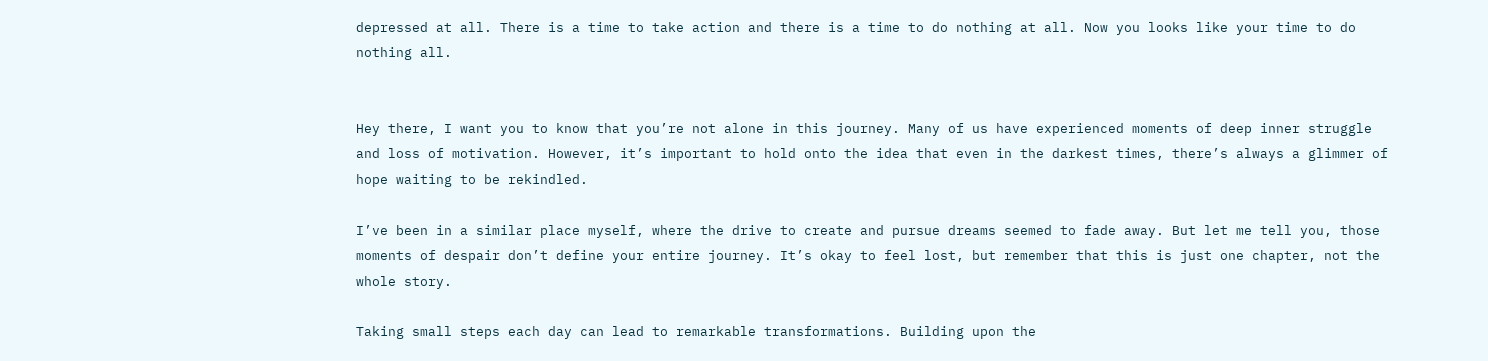depressed at all. There is a time to take action and there is a time to do nothing at all. Now you looks like your time to do nothing all.


Hey there, I want you to know that you’re not alone in this journey. Many of us have experienced moments of deep inner struggle and loss of motivation. However, it’s important to hold onto the idea that even in the darkest times, there’s always a glimmer of hope waiting to be rekindled.

I’ve been in a similar place myself, where the drive to create and pursue dreams seemed to fade away. But let me tell you, those moments of despair don’t define your entire journey. It’s okay to feel lost, but remember that this is just one chapter, not the whole story.

Taking small steps each day can lead to remarkable transformations. Building upon the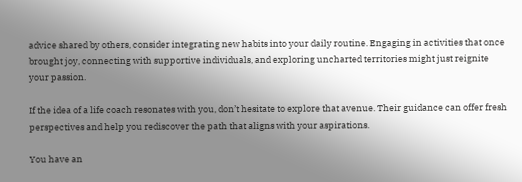advice shared by others, consider integrating new habits into your daily routine. Engaging in activities that once brought joy, connecting with supportive individuals, and exploring uncharted territories might just reignite your passion.

If the idea of a life coach resonates with you, don’t hesitate to explore that avenue. Their guidance can offer fresh perspectives and help you rediscover the path that aligns with your aspirations.

You have an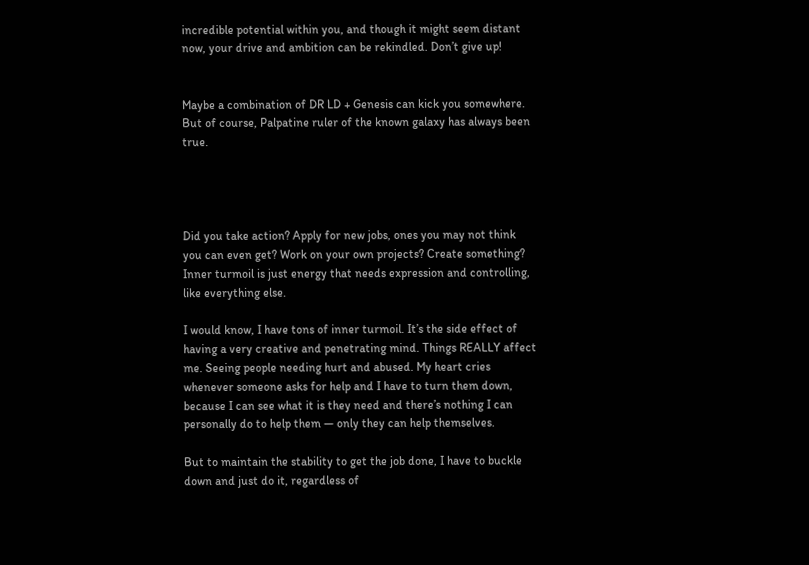incredible potential within you, and though it might seem distant now, your drive and ambition can be rekindled. Don’t give up!


Maybe a combination of DR LD + Genesis can kick you somewhere. But of course, Palpatine ruler of the known galaxy has always been true.




Did you take action? Apply for new jobs, ones you may not think you can even get? Work on your own projects? Create something? Inner turmoil is just energy that needs expression and controlling, like everything else.

I would know, I have tons of inner turmoil. It’s the side effect of having a very creative and penetrating mind. Things REALLY affect me. Seeing people needing hurt and abused. My heart cries whenever someone asks for help and I have to turn them down, because I can see what it is they need and there’s nothing I can personally do to help them — only they can help themselves.

But to maintain the stability to get the job done, I have to buckle down and just do it, regardless of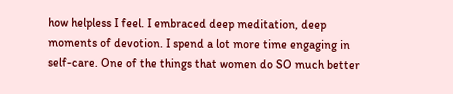how helpless I feel. I embraced deep meditation, deep moments of devotion. I spend a lot more time engaging in self-care. One of the things that women do SO much better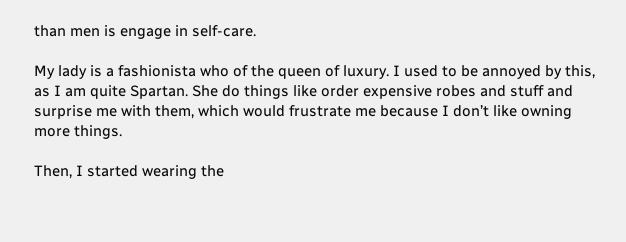than men is engage in self-care.

My lady is a fashionista who of the queen of luxury. I used to be annoyed by this, as I am quite Spartan. She do things like order expensive robes and stuff and surprise me with them, which would frustrate me because I don’t like owning more things.

Then, I started wearing the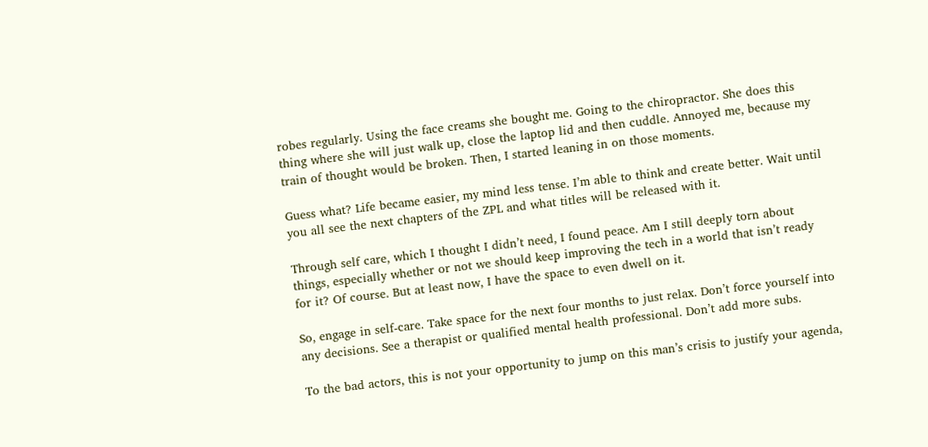robes regularly. Using the face creams she bought me. Going to the chiropractor. She does this thing where she will just walk up, close the laptop lid and then cuddle. Annoyed me, because my train of thought would be broken. Then, I started leaning in on those moments.

Guess what? Life became easier, my mind less tense. I’m able to think and create better. Wait until you all see the next chapters of the ZPL and what titles will be released with it.

Through self care, which I thought I didn’t need, I found peace. Am I still deeply torn about things, especially whether or not we should keep improving the tech in a world that isn’t ready for it? Of course. But at least now, I have the space to even dwell on it.

So, engage in self-care. Take space for the next four months to just relax. Don’t force yourself into any decisions. See a therapist or qualified mental health professional. Don’t add more subs.

To the bad actors, this is not your opportunity to jump on this man’s crisis to justify your agenda,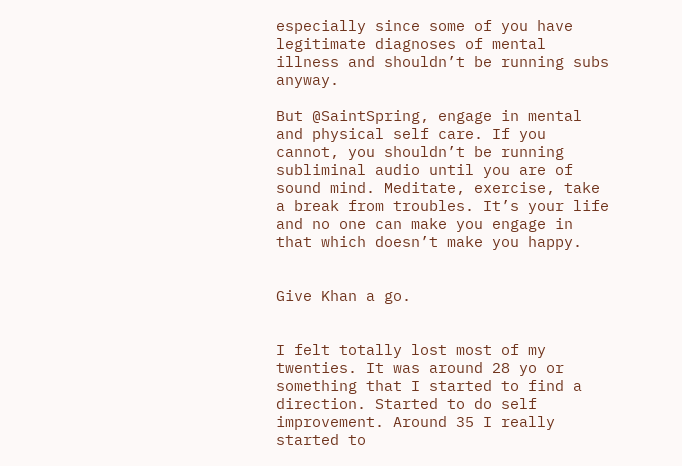especially since some of you have legitimate diagnoses of mental illness and shouldn’t be running subs anyway.

But @SaintSpring, engage in mental and physical self care. If you cannot, you shouldn’t be running subliminal audio until you are of sound mind. Meditate, exercise, take a break from troubles. It’s your life and no one can make you engage in that which doesn’t make you happy.


Give Khan a go.


I felt totally lost most of my twenties. It was around 28 yo or something that I started to find a direction. Started to do self improvement. Around 35 I really started to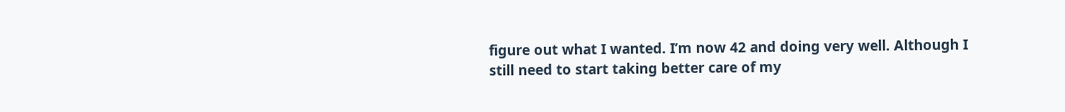figure out what I wanted. I’m now 42 and doing very well. Although I still need to start taking better care of my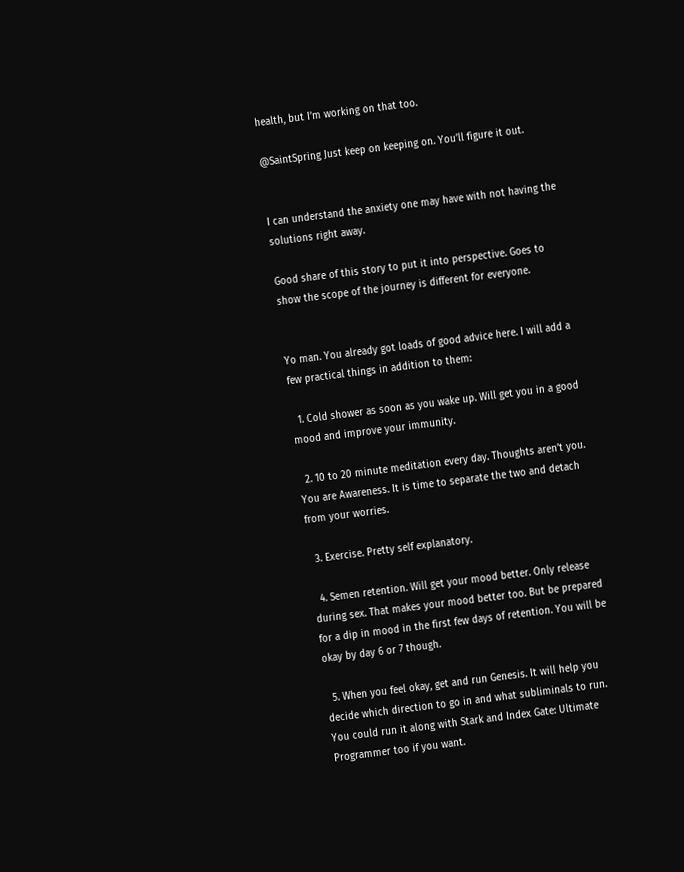health, but I’m working on that too.

@SaintSpring Just keep on keeping on. You’ll figure it out.


I can understand the anxiety one may have with not having the solutions right away.

Good share of this story to put it into perspective. Goes to show the scope of the journey is different for everyone.


Yo man. You already got loads of good advice here. I will add a few practical things in addition to them:

  1. Cold shower as soon as you wake up. Will get you in a good mood and improve your immunity.

  2. 10 to 20 minute meditation every day. Thoughts aren’t you. You are Awareness. It is time to separate the two and detach from your worries.

  3. Exercise. Pretty self explanatory.

  4. Semen retention. Will get your mood better. Only release during sex. That makes your mood better too. But be prepared for a dip in mood in the first few days of retention. You will be okay by day 6 or 7 though.

  5. When you feel okay, get and run Genesis. It will help you decide which direction to go in and what subliminals to run. You could run it along with Stark and Index Gate: Ultimate Programmer too if you want.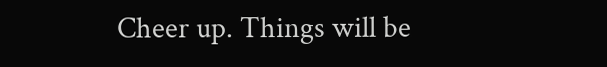Cheer up. Things will be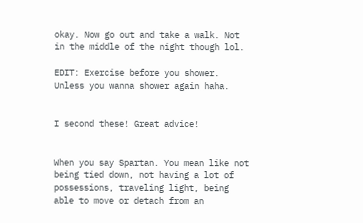okay. Now go out and take a walk. Not in the middle of the night though lol.

EDIT: Exercise before you shower. Unless you wanna shower again haha.


I second these! Great advice!


When you say Spartan. You mean like not being tied down, not having a lot of possessions, traveling light, being able to move or detach from an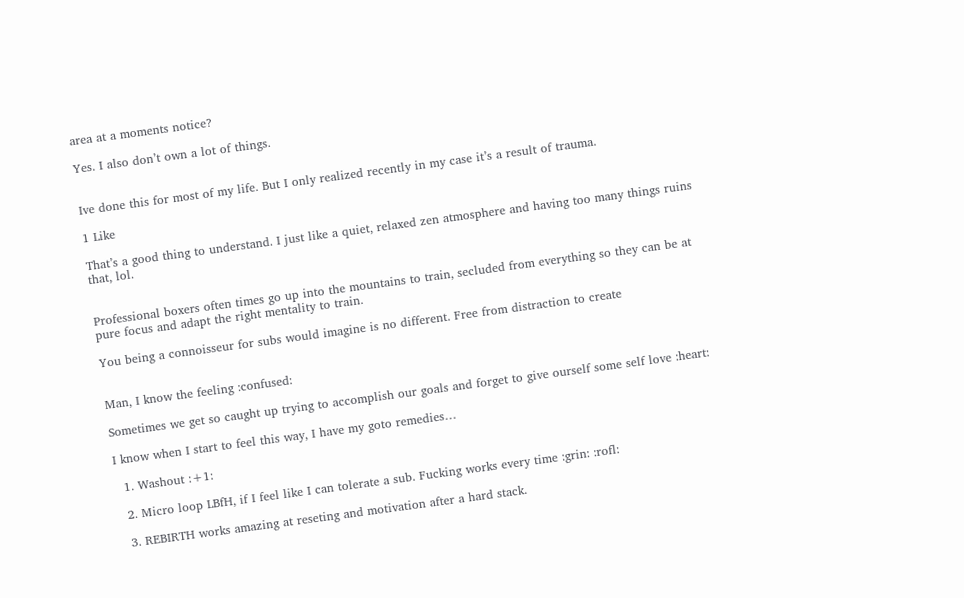area at a moments notice?

Yes. I also don’t own a lot of things.


Ive done this for most of my life. But I only realized recently in my case it’s a result of trauma.

1 Like

That’s a good thing to understand. I just like a quiet, relaxed zen atmosphere and having too many things ruins that, lol.


Professional boxers often times go up into the mountains to train, secluded from everything so they can be at pure focus and adapt the right mentality to train.

You being a connoisseur for subs would imagine is no different. Free from distraction to create


Man, I know the feeling :confused:

Sometimes we get so caught up trying to accomplish our goals and forget to give ourself some self love :heart:

I know when I start to feel this way, I have my goto remedies…

  1. Washout :+1:

  2. Micro loop LBfH, if I feel like I can tolerate a sub. Fucking works every time :grin: :rofl:

  3. REBIRTH works amazing at reseting and motivation after a hard stack.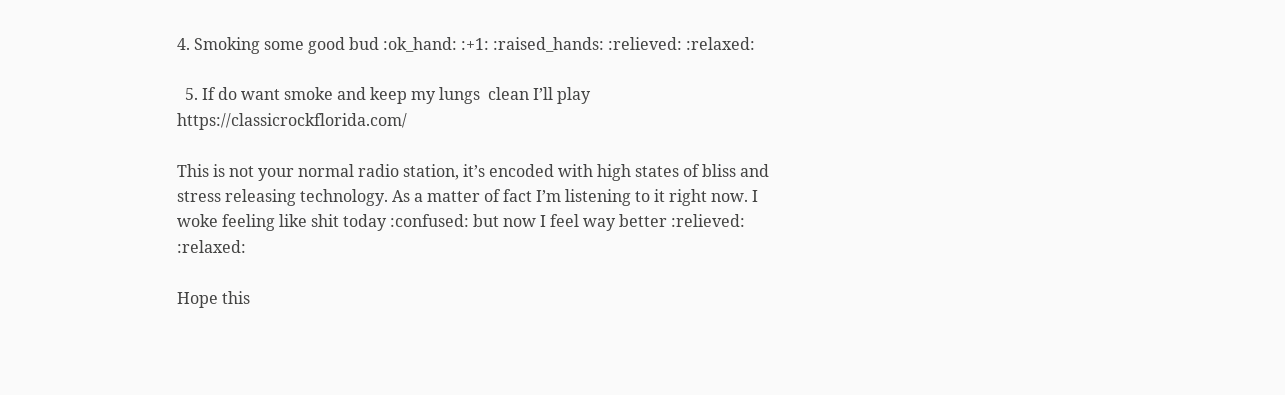4. Smoking some good bud :ok_hand: :+1: :raised_hands: :relieved: :relaxed:

  5. If do want smoke and keep my lungs  clean I’ll play https://classicrockflorida.com/

This is not your normal radio station, it’s encoded with high states of bliss and stress releasing technology. As a matter of fact I’m listening to it right now. I woke feeling like shit today :confused: but now I feel way better :relieved: :relaxed:

Hope this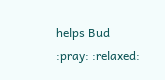helps Bud :pray: :relaxed: